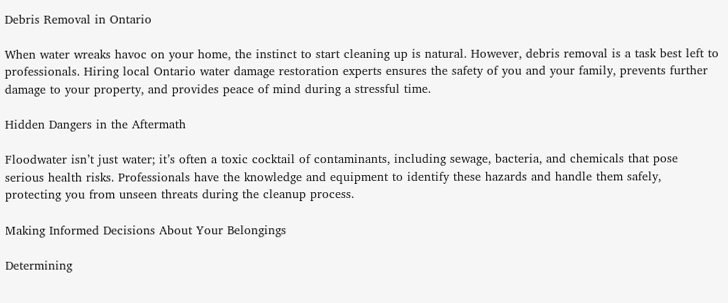Debris Removal in Ontario

When water wreaks havoc on your home, the instinct to start cleaning up is natural. However, debris removal is a task best left to professionals. Hiring local Ontario water damage restoration experts ensures the safety of you and your family, prevents further damage to your property, and provides peace of mind during a stressful time.

Hidden Dangers in the Aftermath

Floodwater isn’t just water; it’s often a toxic cocktail of contaminants, including sewage, bacteria, and chemicals that pose serious health risks. Professionals have the knowledge and equipment to identify these hazards and handle them safely, protecting you from unseen threats during the cleanup process.

Making Informed Decisions About Your Belongings

Determining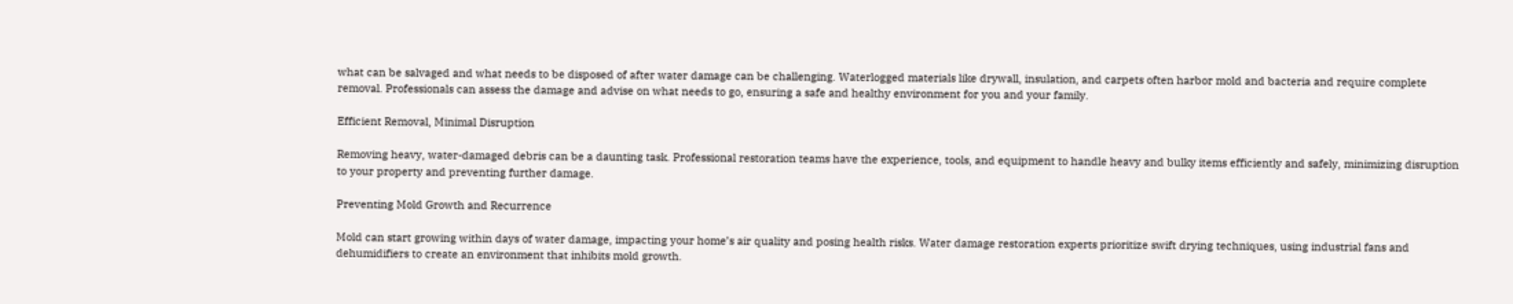what can be salvaged and what needs to be disposed of after water damage can be challenging. Waterlogged materials like drywall, insulation, and carpets often harbor mold and bacteria and require complete removal. Professionals can assess the damage and advise on what needs to go, ensuring a safe and healthy environment for you and your family.

Efficient Removal, Minimal Disruption

Removing heavy, water-damaged debris can be a daunting task. Professional restoration teams have the experience, tools, and equipment to handle heavy and bulky items efficiently and safely, minimizing disruption to your property and preventing further damage.

Preventing Mold Growth and Recurrence

Mold can start growing within days of water damage, impacting your home’s air quality and posing health risks. Water damage restoration experts prioritize swift drying techniques, using industrial fans and dehumidifiers to create an environment that inhibits mold growth.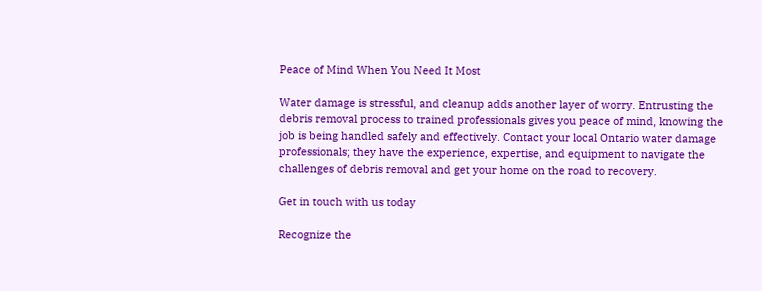Peace of Mind When You Need It Most

Water damage is stressful, and cleanup adds another layer of worry. Entrusting the debris removal process to trained professionals gives you peace of mind, knowing the job is being handled safely and effectively. Contact your local Ontario water damage professionals; they have the experience, expertise, and equipment to navigate the challenges of debris removal and get your home on the road to recovery.

Get in touch with us today

Recognize the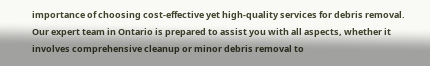importance of choosing cost-effective yet high-quality services for debris removal. Our expert team in Ontario is prepared to assist you with all aspects, whether it involves comprehensive cleanup or minor debris removal to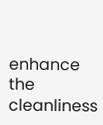enhance the cleanliness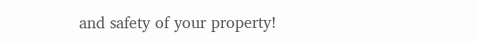and safety of your property!